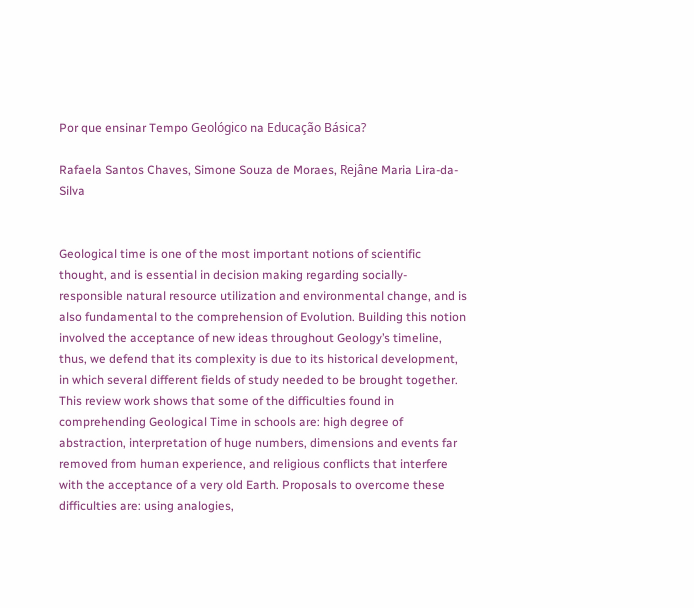Por que ensinar Tempo Geológico na Educação Básica?

Rafaela Santos Chaves, Simone Souza de Moraes, Rejâne Maria Lira-da-Silva


Geological time is one of the most important notions of scientific thought, and is essential in decision making regarding socially-responsible natural resource utilization and environmental change, and is also fundamental to the comprehension of Evolution. Building this notion involved the acceptance of new ideas throughout Geology’s timeline, thus, we defend that its complexity is due to its historical development, in which several different fields of study needed to be brought together. This review work shows that some of the difficulties found in comprehending Geological Time in schools are: high degree of abstraction, interpretation of huge numbers, dimensions and events far removed from human experience, and religious conflicts that interfere with the acceptance of a very old Earth. Proposals to overcome these difficulties are: using analogies,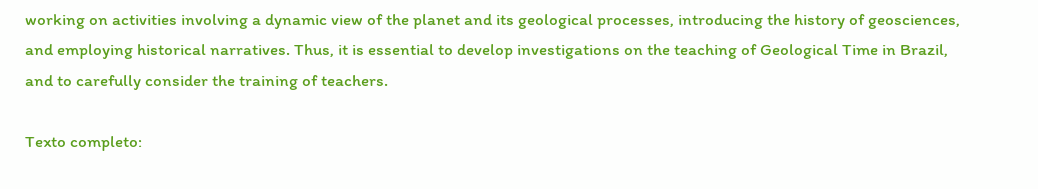working on activities involving a dynamic view of the planet and its geological processes, introducing the history of geosciences, and employing historical narratives. Thus, it is essential to develop investigations on the teaching of Geological Time in Brazil, and to carefully consider the training of teachers.

Texto completo: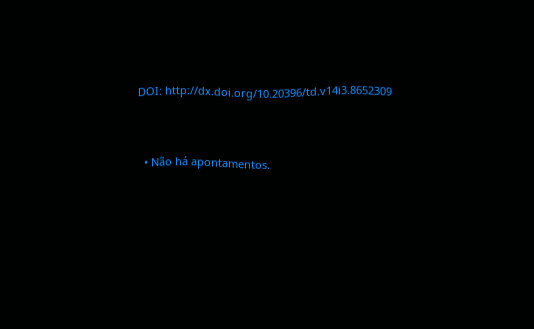DOI: http://dx.doi.org/10.20396/td.v14i3.8652309


  • Não há apontamentos.